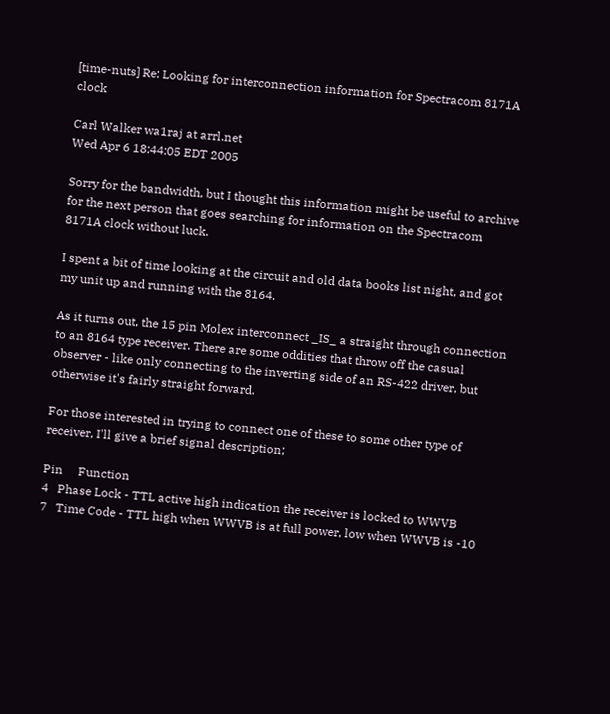[time-nuts] Re: Looking for interconnection information for Spectracom 8171A clock

Carl Walker wa1raj at arrl.net
Wed Apr 6 18:44:05 EDT 2005

Sorry for the bandwidth, but I thought this information might be useful to archive for the next person that goes searching for information on the Spectracom 8171A clock without luck.

I spent a bit of time looking at the circuit and old data books list night, and got my unit up and running with the 8164.

As it turns out, the 15 pin Molex interconnect _IS_ a straight through connection to an 8164 type receiver. There are some oddities that throw off the casual observer - like only connecting to the inverting side of an RS-422 driver, but otherwise it's fairly straight forward.

For those interested in trying to connect one of these to some other type of receiver, I'll give a brief signal description;

Pin     Function
4   Phase Lock - TTL active high indication the receiver is locked to WWVB
7   Time Code - TTL high when WWVB is at full power, low when WWVB is -10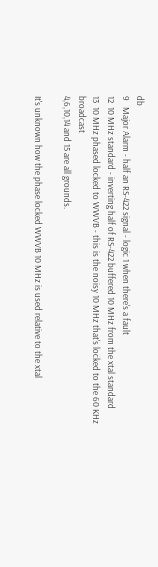db
9   Major Alarm - half an RS-422 signal - logic 1 when there's a fault
12  10 MHz standard - inverting half of RS-422 buffered 10 MHz from the xtal standard
13  10 MHz phased locked to WWVB - this is the noisy 10 MHz that's locked to the 60 KHz broadcast
4,6,10,14 and 15 are all grounds.

It's unknown how the phase locked WWVB 10 MHz is used relative to the xtal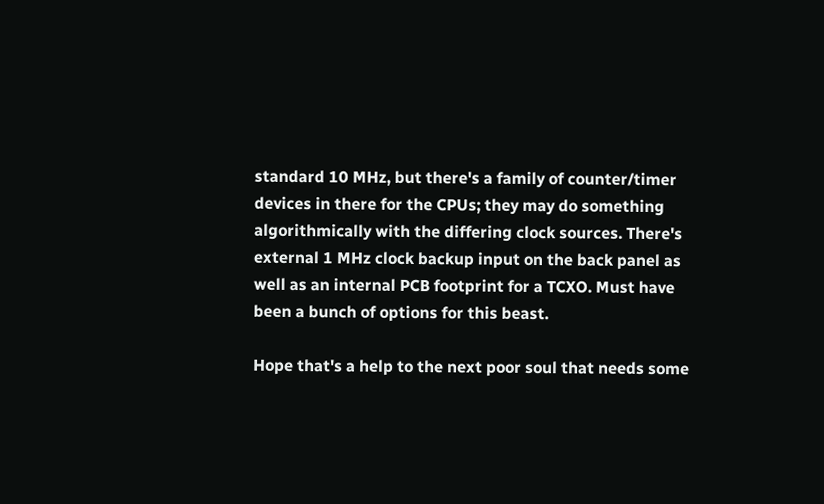standard 10 MHz, but there's a family of counter/timer devices in there for the CPUs; they may do something algorithmically with the differing clock sources. There's external 1 MHz clock backup input on the back panel as well as an internal PCB footprint for a TCXO. Must have been a bunch of options for this beast.

Hope that's a help to the next poor soul that needs some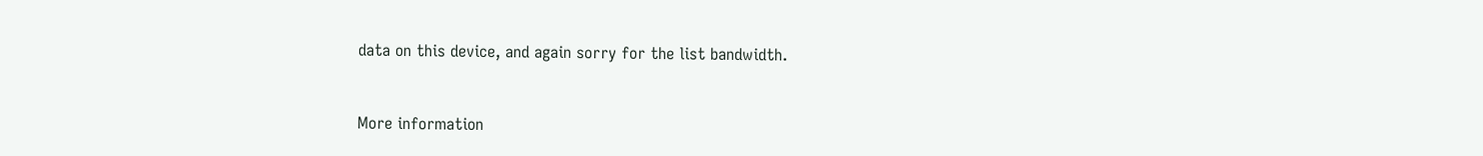data on this device, and again sorry for the list bandwidth.


More information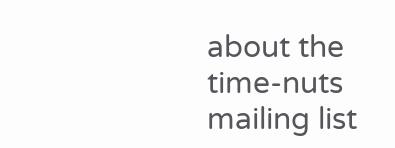about the time-nuts mailing list